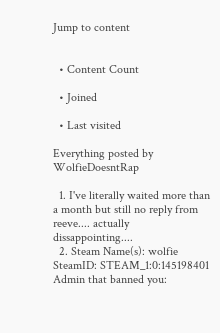Jump to content


  • Content Count

  • Joined

  • Last visited

Everything posted by WolfieDoesntRap

  1. I've literally waited more than a month but still no reply from reeve.... actually dissappointing....
  2. Steam Name(s): wolfie SteamID: STEAM_1:0:145198401 Admin that banned you: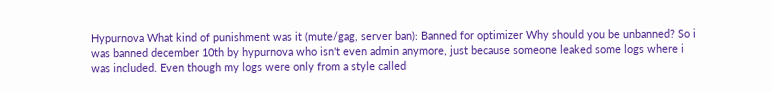Hypurnova What kind of punishment was it (mute/gag, server ban): Banned for optimizer Why should you be unbanned? So i was banned december 10th by hypurnova who isn't even admin anymore, just because someone leaked some logs where i was included. Even though my logs were only from a style called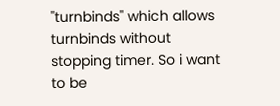''turnbinds'' which allows turnbinds without stopping timer. So i want to be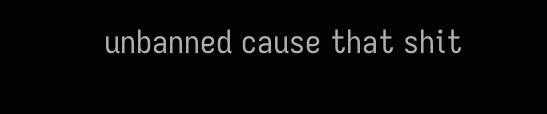unbanned cause that shit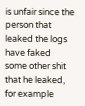is unfair since the person that leaked the logs have faked some other shit that he leaked, for example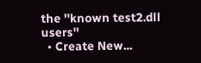the ''known test2.dll users''
  • Create New...